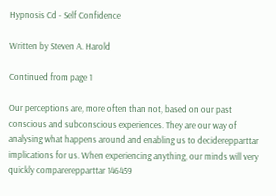Hypnosis Cd - Self Confidence

Written by Steven A. Harold

Continued from page 1

Our perceptions are, more often than not, based on our past conscious and subconscious experiences. They are our way of analysing what happens around and enabling us to deciderepparttar implications for us. When experiencing anything, our minds will very quickly comparerepparttar 146459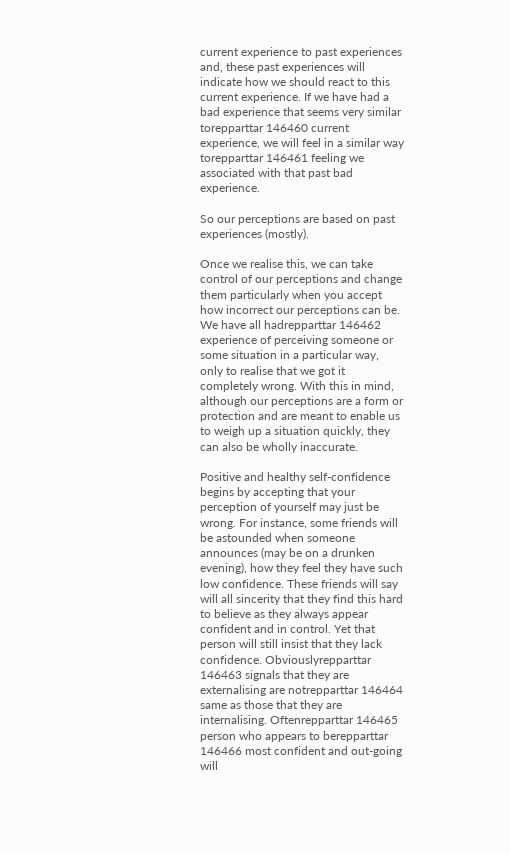current experience to past experiences and, these past experiences will indicate how we should react to this current experience. If we have had a bad experience that seems very similar torepparttar 146460 current experience, we will feel in a similar way torepparttar 146461 feeling we associated with that past bad experience.

So our perceptions are based on past experiences (mostly).

Once we realise this, we can take control of our perceptions and change them particularly when you accept how incorrect our perceptions can be. We have all hadrepparttar 146462 experience of perceiving someone or some situation in a particular way, only to realise that we got it completely wrong. With this in mind, although our perceptions are a form or protection and are meant to enable us to weigh up a situation quickly, they can also be wholly inaccurate.

Positive and healthy self-confidence begins by accepting that your perception of yourself may just be wrong. For instance, some friends will be astounded when someone announces (may be on a drunken evening), how they feel they have such low confidence. These friends will say will all sincerity that they find this hard to believe as they always appear confident and in control. Yet that person will still insist that they lack confidence. Obviouslyrepparttar 146463 signals that they are externalising are notrepparttar 146464 same as those that they are internalising. Oftenrepparttar 146465 person who appears to berepparttar 146466 most confident and out-going will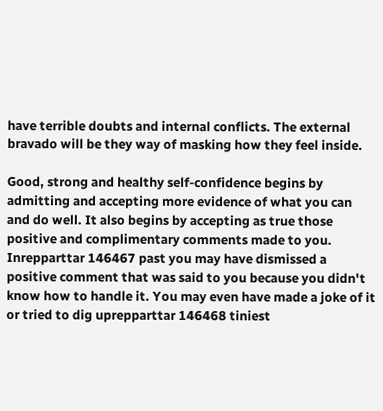have terrible doubts and internal conflicts. The external bravado will be they way of masking how they feel inside.

Good, strong and healthy self-confidence begins by admitting and accepting more evidence of what you can and do well. It also begins by accepting as true those positive and complimentary comments made to you. Inrepparttar 146467 past you may have dismissed a positive comment that was said to you because you didn't know how to handle it. You may even have made a joke of it or tried to dig uprepparttar 146468 tiniest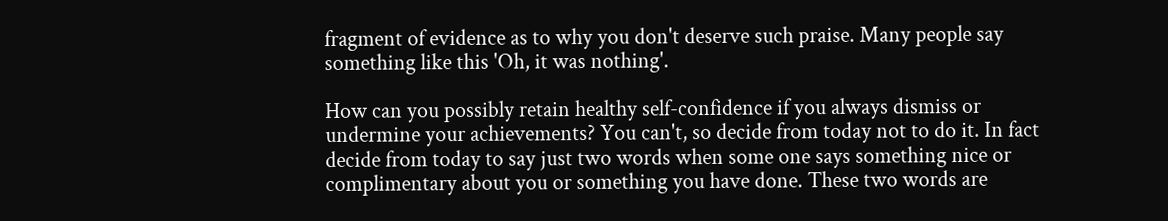fragment of evidence as to why you don't deserve such praise. Many people say something like this 'Oh, it was nothing'.

How can you possibly retain healthy self-confidence if you always dismiss or undermine your achievements? You can't, so decide from today not to do it. In fact decide from today to say just two words when some one says something nice or complimentary about you or something you have done. These two words are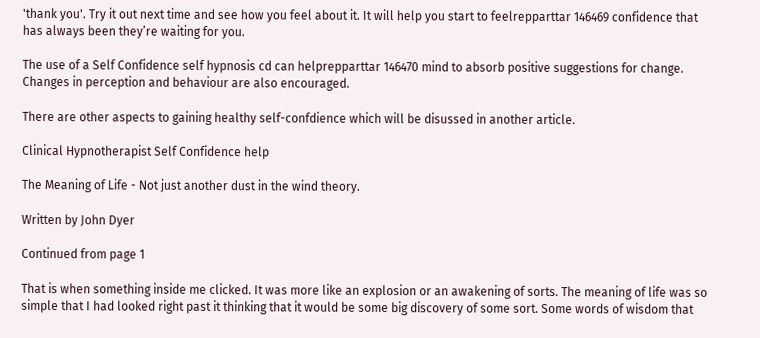'thank you'. Try it out next time and see how you feel about it. It will help you start to feelrepparttar 146469 confidence that has always been they’re waiting for you.

The use of a Self Confidence self hypnosis cd can helprepparttar 146470 mind to absorb positive suggestions for change. Changes in perception and behaviour are also encouraged.

There are other aspects to gaining healthy self-confdience which will be disussed in another article.

Clinical Hypnotherapist Self Confidence help

The Meaning of Life - Not just another dust in the wind theory.

Written by John Dyer

Continued from page 1

That is when something inside me clicked. It was more like an explosion or an awakening of sorts. The meaning of life was so simple that I had looked right past it thinking that it would be some big discovery of some sort. Some words of wisdom that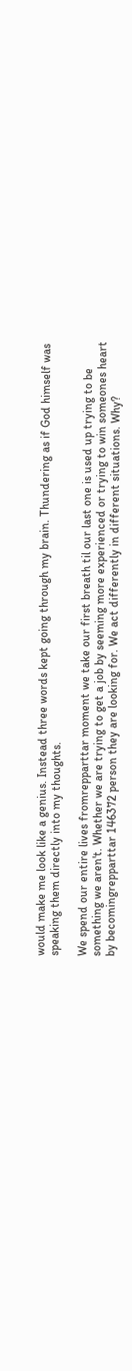would make me look like a genius. Instead three words kept going through my brain. Thundering as if God himself was speaking them directly into my thoughts.

We spend our entire lives fromrepparttar moment we take our first breath til our last one is used up trying to be something we aren't. Whether we are trying to get a job by seeming more experienced or trying to win someones heart by becomingrepparttar 146372 person they are looking for. We act differently in different situations. Why?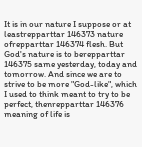It is in our nature I suppose or at leastrepparttar 146373 nature ofrepparttar 146374 flesh. But God's nature is to berepparttar 146375 same yesterday, today and tomorrow. And since we are to strive to be more "God-like", which I used to think meant to try to be perfect, thenrepparttar 146376 meaning of life is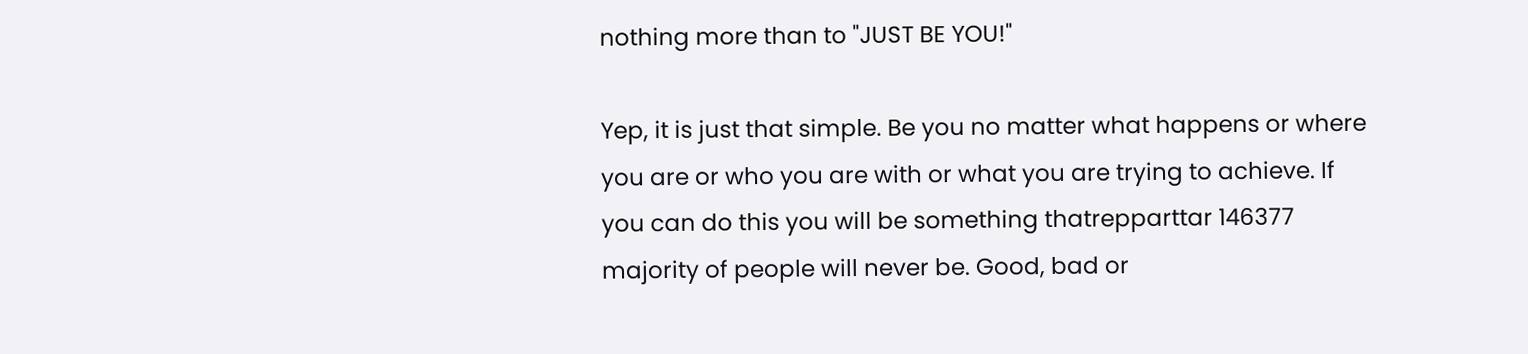nothing more than to "JUST BE YOU!"

Yep, it is just that simple. Be you no matter what happens or where you are or who you are with or what you are trying to achieve. If you can do this you will be something thatrepparttar 146377 majority of people will never be. Good, bad or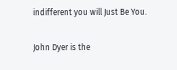indifferent you will Just Be You.

John Dyer is the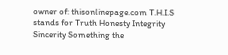owner of: thisonlinepage.com T.H.I.S stands for Truth Honesty Integrity Sincerity Something the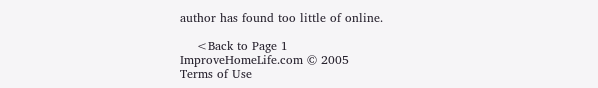author has found too little of online.

    <Back to Page 1
ImproveHomeLife.com © 2005
Terms of Use